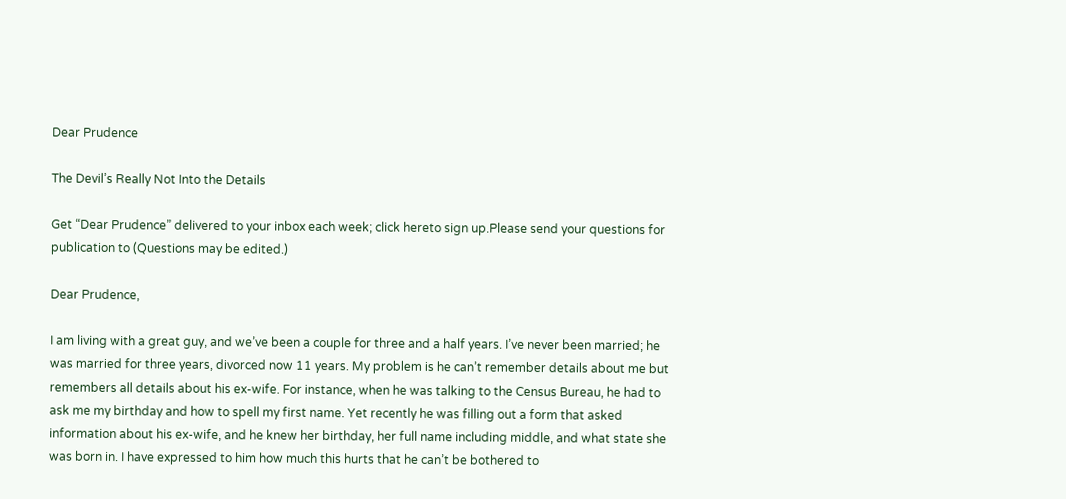Dear Prudence

The Devil’s Really Not Into the Details

Get “Dear Prudence” delivered to your inbox each week; click hereto sign up.Please send your questions for publication to (Questions may be edited.)

Dear Prudence,

I am living with a great guy, and we’ve been a couple for three and a half years. I’ve never been married; he was married for three years, divorced now 11 years. My problem is he can’t remember details about me but remembers all details about his ex-wife. For instance, when he was talking to the Census Bureau, he had to ask me my birthday and how to spell my first name. Yet recently he was filling out a form that asked information about his ex-wife, and he knew her birthday, her full name including middle, and what state she was born in. I have expressed to him how much this hurts that he can’t be bothered to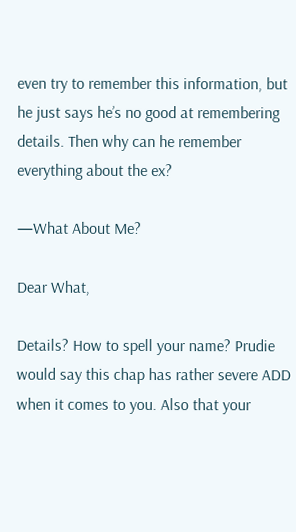even try to remember this information, but he just says he’s no good at remembering details. Then why can he remember everything about the ex?

—What About Me?

Dear What,

Details? How to spell your name? Prudie would say this chap has rather severe ADD when it comes to you. Also that your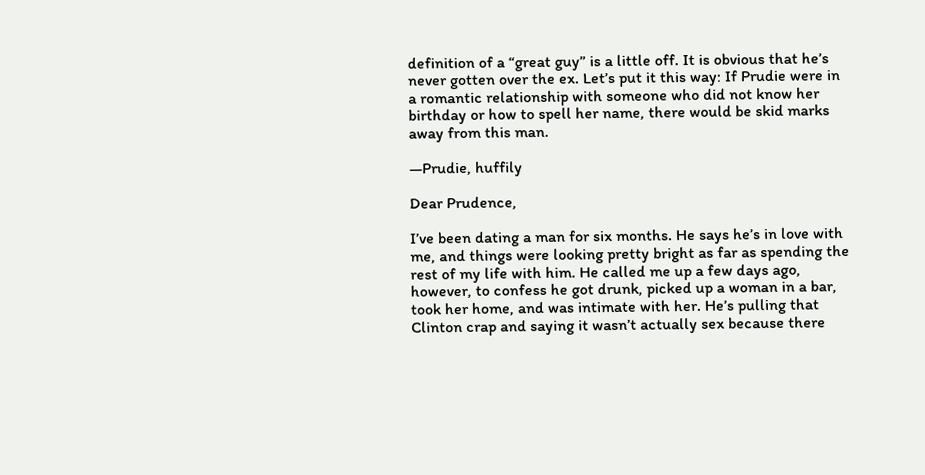definition of a “great guy” is a little off. It is obvious that he’s never gotten over the ex. Let’s put it this way: If Prudie were in a romantic relationship with someone who did not know her birthday or how to spell her name, there would be skid marks away from this man.

—Prudie, huffily

Dear Prudence,

I’ve been dating a man for six months. He says he’s in love with me, and things were looking pretty bright as far as spending the rest of my life with him. He called me up a few days ago, however, to confess he got drunk, picked up a woman in a bar, took her home, and was intimate with her. He’s pulling that Clinton crap and saying it wasn’t actually sex because there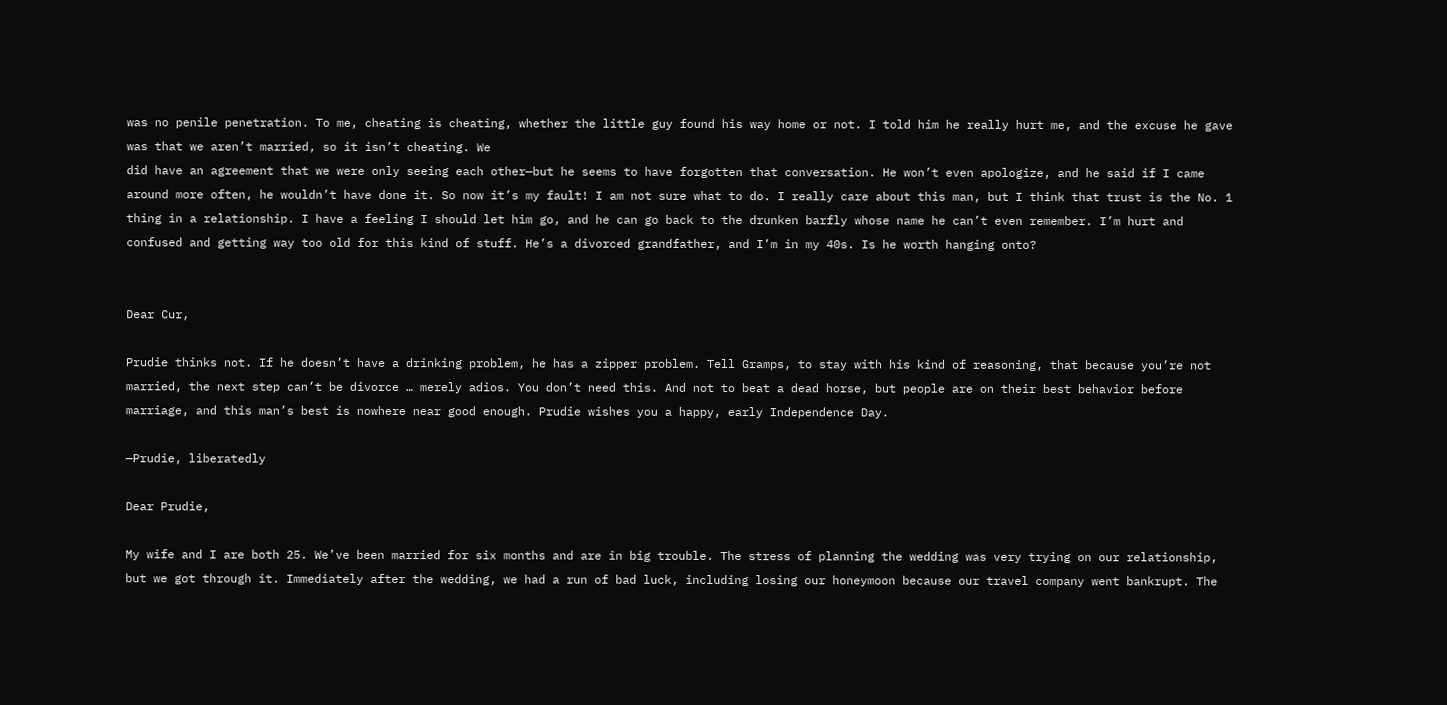was no penile penetration. To me, cheating is cheating, whether the little guy found his way home or not. I told him he really hurt me, and the excuse he gave was that we aren’t married, so it isn’t cheating. We
did have an agreement that we were only seeing each other—but he seems to have forgotten that conversation. He won’t even apologize, and he said if I came around more often, he wouldn’t have done it. So now it’s my fault! I am not sure what to do. I really care about this man, but I think that trust is the No. 1 thing in a relationship. I have a feeling I should let him go, and he can go back to the drunken barfly whose name he can’t even remember. I’m hurt and confused and getting way too old for this kind of stuff. He’s a divorced grandfather, and I’m in my 40s. Is he worth hanging onto?


Dear Cur,

Prudie thinks not. If he doesn’t have a drinking problem, he has a zipper problem. Tell Gramps, to stay with his kind of reasoning, that because you’re not married, the next step can’t be divorce … merely adios. You don’t need this. And not to beat a dead horse, but people are on their best behavior before marriage, and this man’s best is nowhere near good enough. Prudie wishes you a happy, early Independence Day.

—Prudie, liberatedly

Dear Prudie,

My wife and I are both 25. We’ve been married for six months and are in big trouble. The stress of planning the wedding was very trying on our relationship, but we got through it. Immediately after the wedding, we had a run of bad luck, including losing our honeymoon because our travel company went bankrupt. The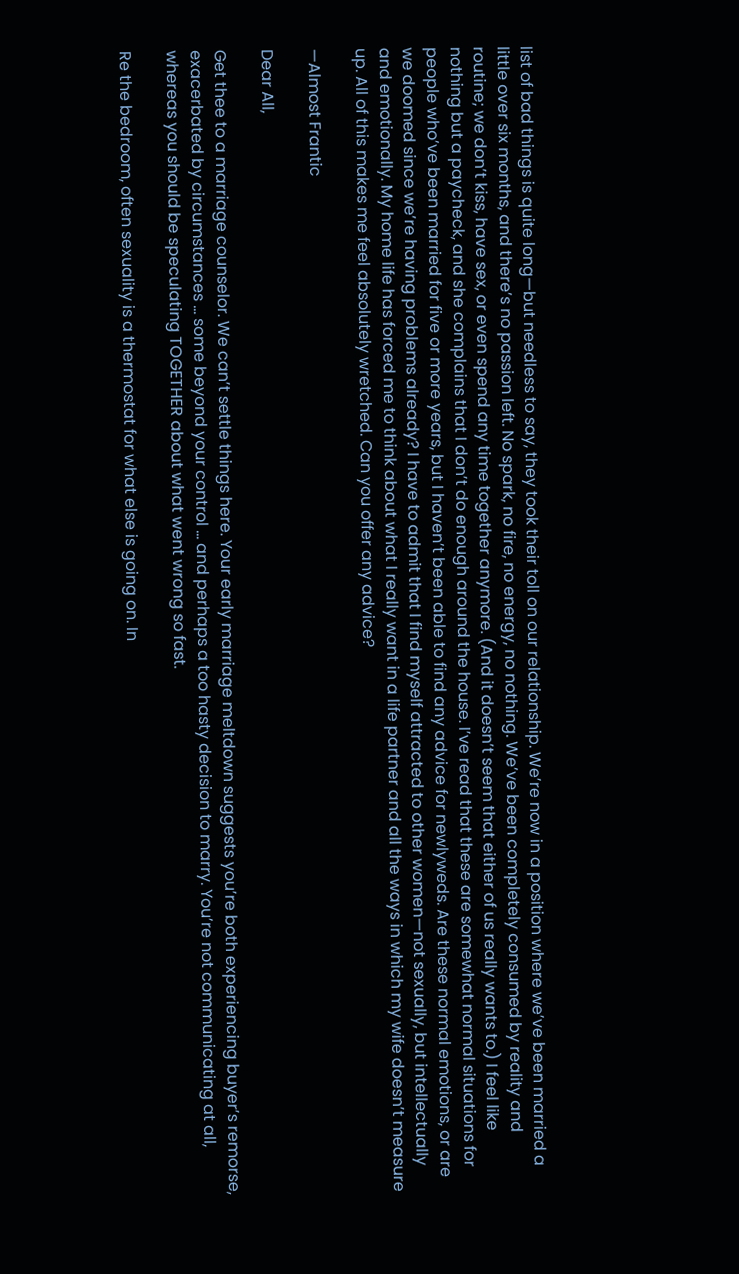list of bad things is quite long—but needless to say, they took their toll on our relationship. We’re now in a position where we’ve been married a little over six months, and there’s no passion left. No spark, no fire, no energy, no nothing. We’ve been completely consumed by reality and routine; we don’t kiss, have sex, or even spend any time together anymore. (And it doesn’t seem that either of us really wants to.) I feel like nothing but a paycheck, and she complains that I don’t do enough around the house. I’ve read that these are somewhat normal situations for people who’ve been married for five or more years, but I haven’t been able to find any advice for newlyweds. Are these normal emotions, or are we doomed since we’re having problems already? I have to admit that I find myself attracted to other women—not sexually, but intellectually and emotionally. My home life has forced me to think about what I really want in a life partner and all the ways in which my wife doesn’t measure up. All of this makes me feel absolutely wretched. Can you offer any advice?

—Almost Frantic

Dear All,

Get thee to a marriage counselor. We can’t settle things here. Your early marriage meltdown suggests you’re both experiencing buyer’s remorse, exacerbated by circumstances … some beyond your control … and perhaps a too hasty decision to marry. You’re not communicating at all, whereas you should be speculating TOGETHER about what went wrong so fast.

Re the bedroom, often sexuality is a thermostat for what else is going on. In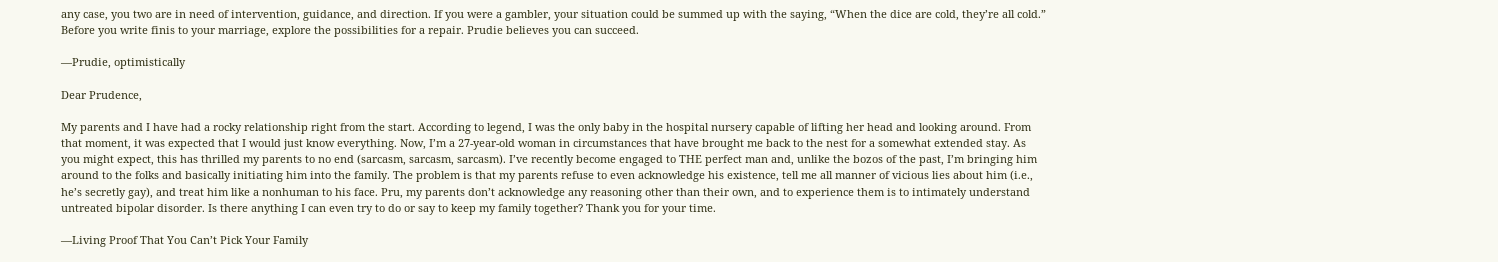any case, you two are in need of intervention, guidance, and direction. If you were a gambler, your situation could be summed up with the saying, “When the dice are cold, they’re all cold.” Before you write finis to your marriage, explore the possibilities for a repair. Prudie believes you can succeed.

—Prudie, optimistically

Dear Prudence,

My parents and I have had a rocky relationship right from the start. According to legend, I was the only baby in the hospital nursery capable of lifting her head and looking around. From that moment, it was expected that I would just know everything. Now, I’m a 27-year-old woman in circumstances that have brought me back to the nest for a somewhat extended stay. As you might expect, this has thrilled my parents to no end (sarcasm, sarcasm, sarcasm). I’ve recently become engaged to THE perfect man and, unlike the bozos of the past, I’m bringing him around to the folks and basically initiating him into the family. The problem is that my parents refuse to even acknowledge his existence, tell me all manner of vicious lies about him (i.e., he’s secretly gay), and treat him like a nonhuman to his face. Pru, my parents don’t acknowledge any reasoning other than their own, and to experience them is to intimately understand untreated bipolar disorder. Is there anything I can even try to do or say to keep my family together? Thank you for your time.

—Living Proof That You Can’t Pick Your Family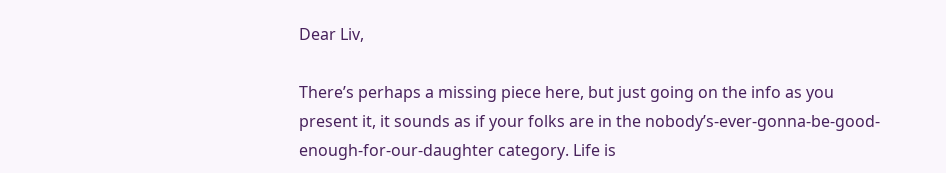Dear Liv,

There’s perhaps a missing piece here, but just going on the info as you present it, it sounds as if your folks are in the nobody’s-ever-gonna-be-good-enough-for-our-daughter category. Life is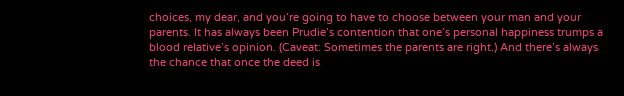choices, my dear, and you’re going to have to choose between your man and your parents. It has always been Prudie’s contention that one’s personal happiness trumps a blood relative’s opinion. (Caveat: Sometimes the parents are right.) And there’s always the chance that once the deed is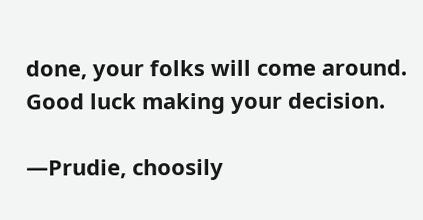done, your folks will come around. Good luck making your decision.

—Prudie, choosily